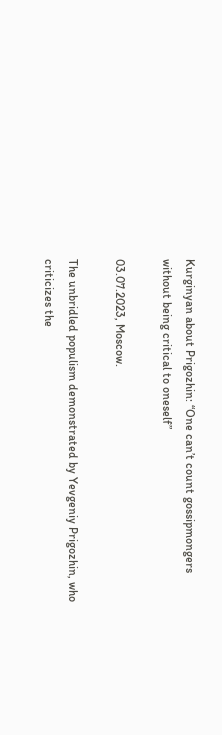Kurginyan about Prigozhin: “One can’t count gossipmongers without being critical to oneself”

03.07.2023, Moscow.

The unbridled populism demonstrated by Yevgeniy Prigozhin, who criticizes the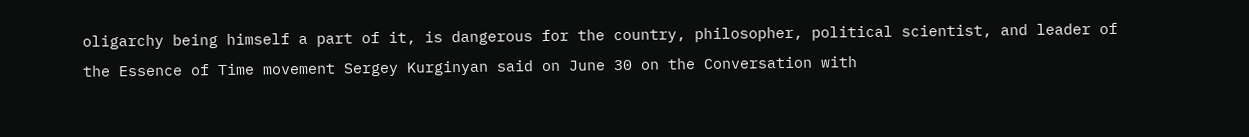oligarchy being himself a part of it, is dangerous for the country, philosopher, political scientist, and leader of the Essence of Time movement Sergey Kurginyan said on June 30 on the Conversation with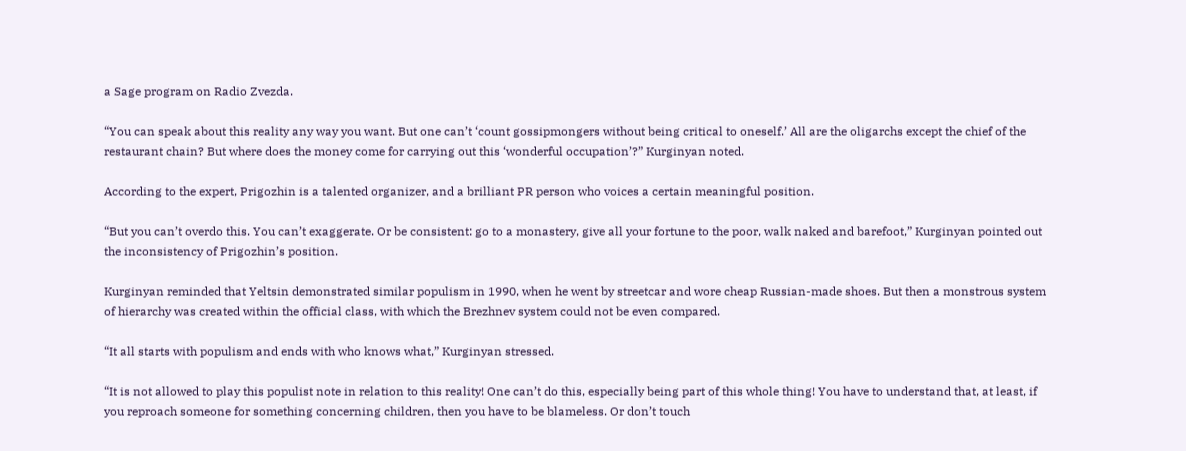a Sage program on Radio Zvezda.

“You can speak about this reality any way you want. But one can’t ‘count gossipmongers without being critical to oneself.’ All are the oligarchs except the chief of the restaurant chain? But where does the money come for carrying out this ‘wonderful occupation’?” Kurginyan noted.

According to the expert, Prigozhin is a talented organizer, and a brilliant PR person who voices a certain meaningful position.

“But you can’t overdo this. You can’t exaggerate. Or be consistent: go to a monastery, give all your fortune to the poor, walk naked and barefoot,” Kurginyan pointed out the inconsistency of Prigozhin’s position.

Kurginyan reminded that Yeltsin demonstrated similar populism in 1990, when he went by streetcar and wore cheap Russian-made shoes. But then a monstrous system of hierarchy was created within the official class, with which the Brezhnev system could not be even compared.

“It all starts with populism and ends with who knows what,” Kurginyan stressed.

“It is not allowed to play this populist note in relation to this reality! One can’t do this, especially being part of this whole thing! You have to understand that, at least, if you reproach someone for something concerning children, then you have to be blameless. Or don’t touch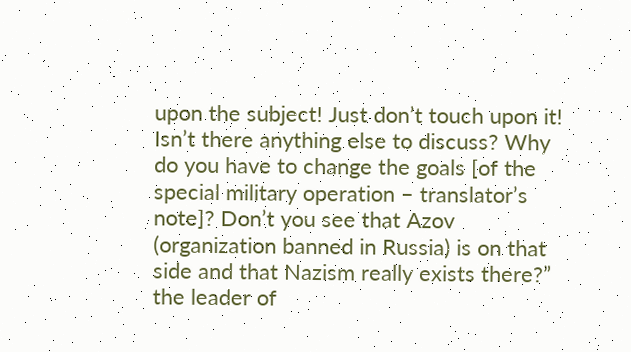upon the subject! Just don’t touch upon it! Isn’t there anything else to discuss? Why do you have to change the goals [of the special military operation – translator’s note]? Don’t you see that Azov (organization banned in Russia) is on that side and that Nazism really exists there?” the leader of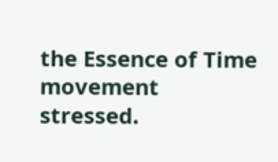the Essence of Time movement stressed.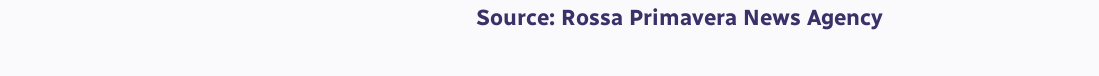Source: Rossa Primavera News Agency